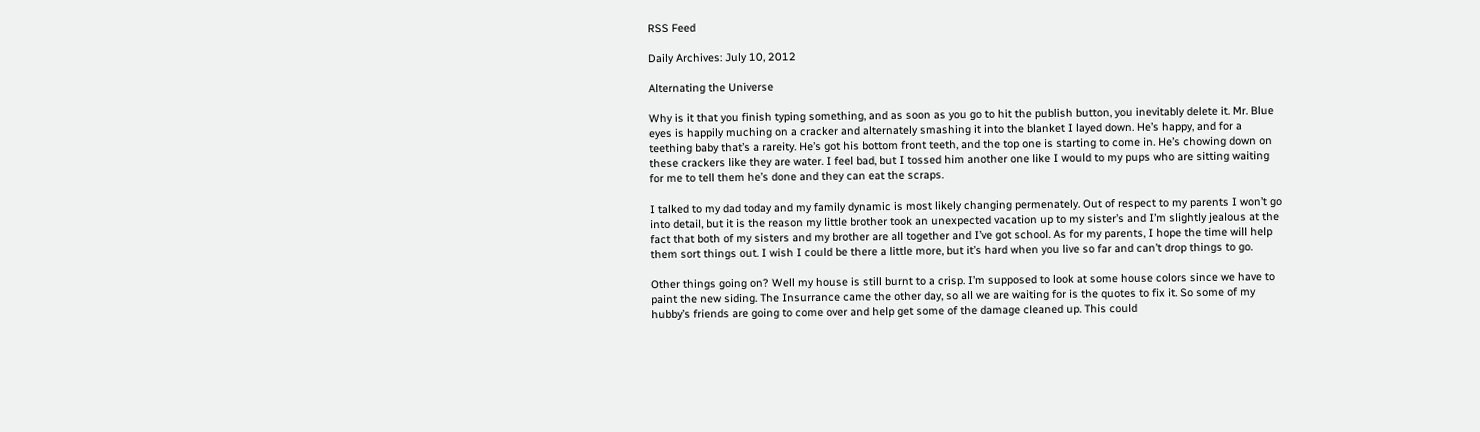RSS Feed

Daily Archives: July 10, 2012

Alternating the Universe

Why is it that you finish typing something, and as soon as you go to hit the publish button, you inevitably delete it. Mr. Blue eyes is happily muching on a cracker and alternately smashing it into the blanket I layed down. He’s happy, and for a teething baby that’s a rareity. He’s got his bottom front teeth, and the top one is starting to come in. He’s chowing down on these crackers like they are water. I feel bad, but I tossed him another one like I would to my pups who are sitting waiting for me to tell them he’s done and they can eat the scraps.

I talked to my dad today and my family dynamic is most likely changing permenately. Out of respect to my parents I won’t go into detail, but it is the reason my little brother took an unexpected vacation up to my sister’s and I’m slightly jealous at the fact that both of my sisters and my brother are all together and I’ve got school. As for my parents, I hope the time will help them sort things out. I wish I could be there a little more, but it’s hard when you live so far and can’t drop things to go.

Other things going on? Well my house is still burnt to a crisp. I’m supposed to look at some house colors since we have to paint the new siding. The Insurrance came the other day, so all we are waiting for is the quotes to fix it. So some of my hubby’s friends are going to come over and help get some of the damage cleaned up. This could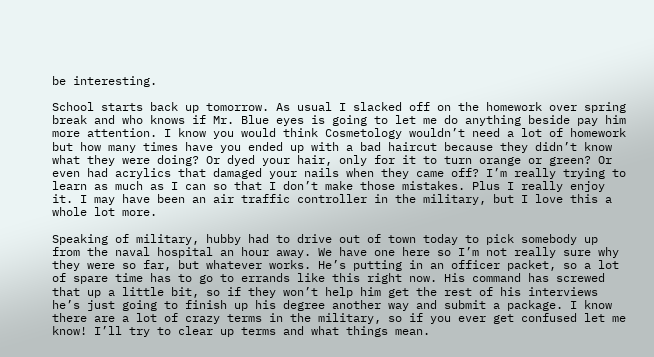be interesting.

School starts back up tomorrow. As usual I slacked off on the homework over spring break and who knows if Mr. Blue eyes is going to let me do anything beside pay him more attention. I know you would think Cosmetology wouldn’t need a lot of homework but how many times have you ended up with a bad haircut because they didn’t know what they were doing? Or dyed your hair, only for it to turn orange or green? Or even had acrylics that damaged your nails when they came off? I’m really trying to learn as much as I can so that I don’t make those mistakes. Plus I really enjoy it. I may have been an air traffic controller in the military, but I love this a whole lot more.

Speaking of military, hubby had to drive out of town today to pick somebody up from the naval hospital an hour away. We have one here so I’m not really sure why they were so far, but whatever works. He’s putting in an officer packet, so a lot of spare time has to go to errands like this right now. His command has screwed that up a little bit, so if they won’t help him get the rest of his interviews he’s just going to finish up his degree another way and submit a package. I know there are a lot of crazy terms in the military, so if you ever get confused let me know! I’ll try to clear up terms and what things mean.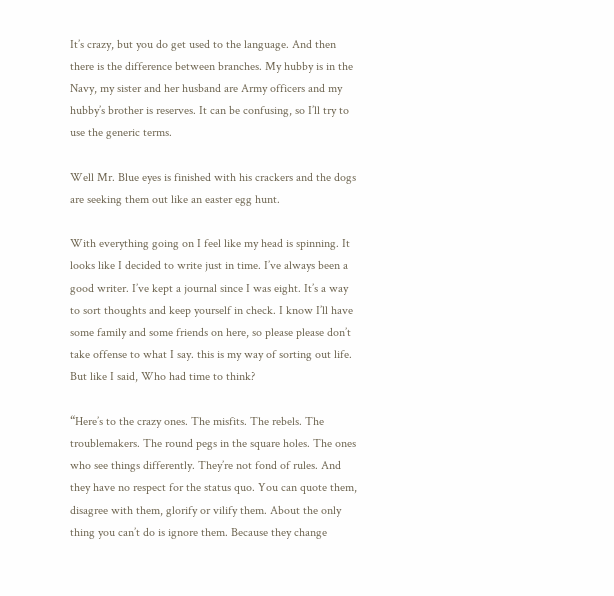It’s crazy, but you do get used to the language. And then there is the difference between branches. My hubby is in the Navy, my sister and her husband are Army officers and my hubby’s brother is reserves. It can be confusing, so I’ll try to use the generic terms.

Well Mr. Blue eyes is finished with his crackers and the dogs are seeking them out like an easter egg hunt.

With everything going on I feel like my head is spinning. It looks like I decided to write just in time. I’ve always been a good writer. I’ve kept a journal since I was eight. It’s a way to sort thoughts and keep yourself in check. I know I’ll have some family and some friends on here, so please please don’t take offense to what I say. this is my way of sorting out life. But like I said, Who had time to think?

“Here’s to the crazy ones. The misfits. The rebels. The troublemakers. The round pegs in the square holes. The ones who see things differently. They’re not fond of rules. And they have no respect for the status quo. You can quote them, disagree with them, glorify or vilify them. About the only thing you can’t do is ignore them. Because they change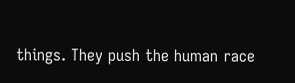things. They push the human race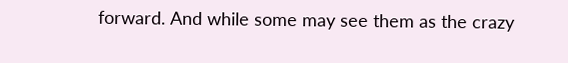forward. And while some may see them as the crazy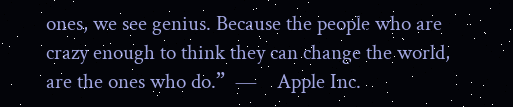ones, we see genius. Because the people who are crazy enough to think they can change the world, are the ones who do.”  ―    Apple Inc.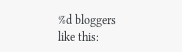%d bloggers like this: